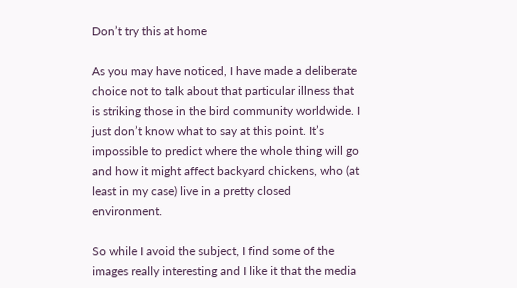Don’t try this at home

As you may have noticed, I have made a deliberate choice not to talk about that particular illness that is striking those in the bird community worldwide. I just don’t know what to say at this point. It’s impossible to predict where the whole thing will go and how it might affect backyard chickens, who (at least in my case) live in a pretty closed environment.

So while I avoid the subject, I find some of the images really interesting and I like it that the media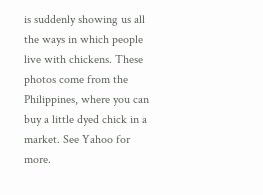is suddenly showing us all the ways in which people live with chickens. These photos come from the Philippines, where you can buy a little dyed chick in a market. See Yahoo for more.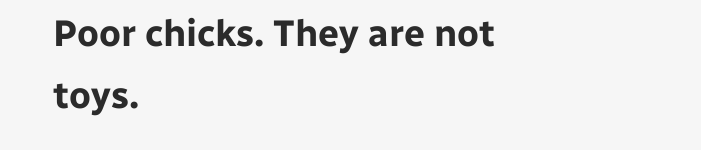Poor chicks. They are not toys.